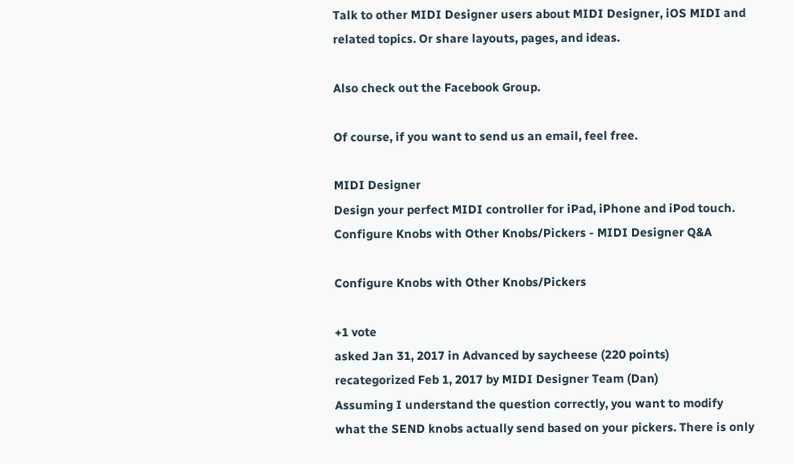Talk to other MIDI Designer users about MIDI Designer, iOS MIDI and related topics. Or share layouts, pages, and ideas.

Also check out the Facebook Group.

Of course, if you want to send us an email, feel free.

MIDI Designer
Design your perfect MIDI controller for iPad, iPhone and iPod touch.
Configure Knobs with Other Knobs/Pickers - MIDI Designer Q&A

Configure Knobs with Other Knobs/Pickers

+1 vote
asked Jan 31, 2017 in Advanced by saycheese (220 points)
recategorized Feb 1, 2017 by MIDI Designer Team (Dan)
Assuming I understand the question correctly, you want to modify what the SEND knobs actually send based on your pickers. There is only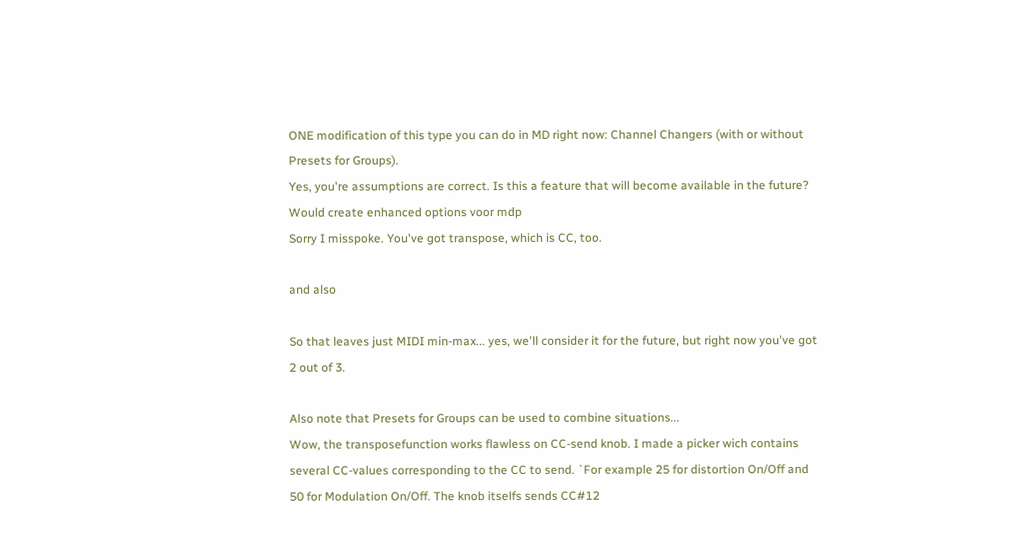ONE modification of this type you can do in MD right now: Channel Changers (with or without Presets for Groups).
Yes, you're assumptions are correct. Is this a feature that will become available in the future? Would create enhanced options voor mdp
Sorry I misspoke. You've got transpose, which is CC, too.

and also

So that leaves just MIDI min-max... yes, we'll consider it for the future, but right now you've got 2 out of 3.

Also note that Presets for Groups can be used to combine situations...
Wow, the transposefunction works flawless on CC-send knob. I made a picker wich contains several CC-values corresponding to the CC to send. `For example 25 for distortion On/Off and 50 for Modulation On/Off. The knob itselfs sends CC#12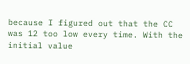because I figured out that the CC was 12 too low every time. With the initial value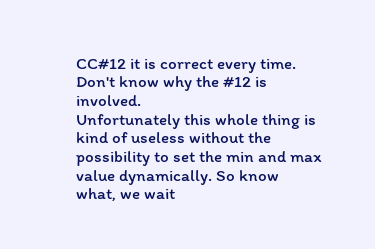CC#12 it is correct every time. Don't know why the #12 is involved.
Unfortunately this whole thing is kind of useless without the possibility to set the min and max value dynamically. So know what, we wait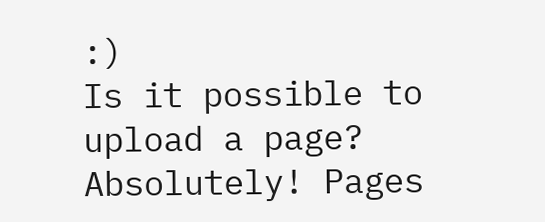:)
Is it possible to upload a page?
Absolutely! Pages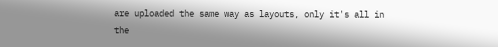are uploaded the same way as layouts, only it's all in the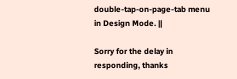double-tap-on-page-tab menu in Design Mode. ||

Sorry for the delay in responding, thanks